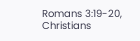Romans 3:19-20, Christians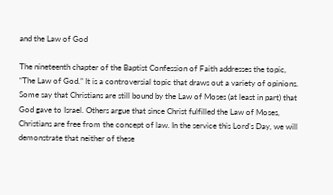and the Law of God

The nineteenth chapter of the Baptist Confession of Faith addresses the topic, “The Law of God.” It is a controversial topic that draws out a variety of opinions. Some say that Christians are still bound by the Law of Moses (at least in part) that God gave to Israel. Others argue that since Christ fulfilled the Law of Moses, Christians are free from the concept of law. In the service this Lord’s Day, we will demonstrate that neither of these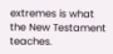extremes is what the New Testament teaches.